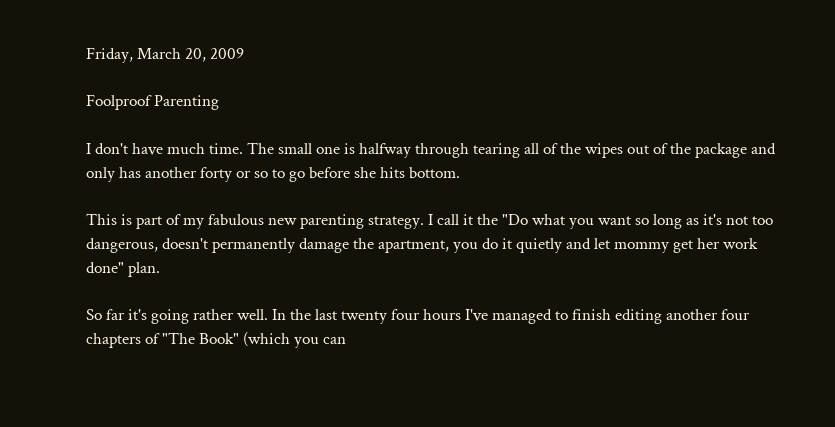Friday, March 20, 2009

Foolproof Parenting

I don't have much time. The small one is halfway through tearing all of the wipes out of the package and only has another forty or so to go before she hits bottom.

This is part of my fabulous new parenting strategy. I call it the "Do what you want so long as it's not too dangerous, doesn't permanently damage the apartment, you do it quietly and let mommy get her work done" plan.

So far it's going rather well. In the last twenty four hours I've managed to finish editing another four chapters of "The Book" (which you can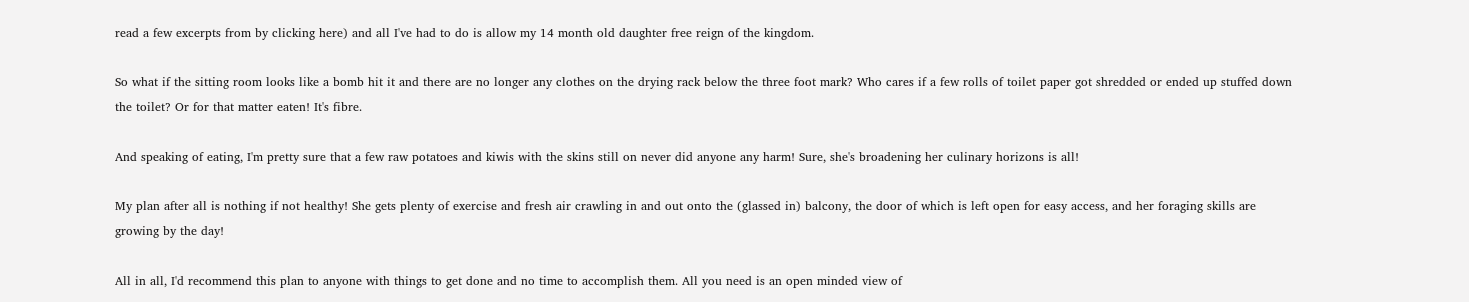read a few excerpts from by clicking here) and all I've had to do is allow my 14 month old daughter free reign of the kingdom.

So what if the sitting room looks like a bomb hit it and there are no longer any clothes on the drying rack below the three foot mark? Who cares if a few rolls of toilet paper got shredded or ended up stuffed down the toilet? Or for that matter eaten! It's fibre.

And speaking of eating, I'm pretty sure that a few raw potatoes and kiwis with the skins still on never did anyone any harm! Sure, she's broadening her culinary horizons is all!

My plan after all is nothing if not healthy! She gets plenty of exercise and fresh air crawling in and out onto the (glassed in) balcony, the door of which is left open for easy access, and her foraging skills are growing by the day!

All in all, I'd recommend this plan to anyone with things to get done and no time to accomplish them. All you need is an open minded view of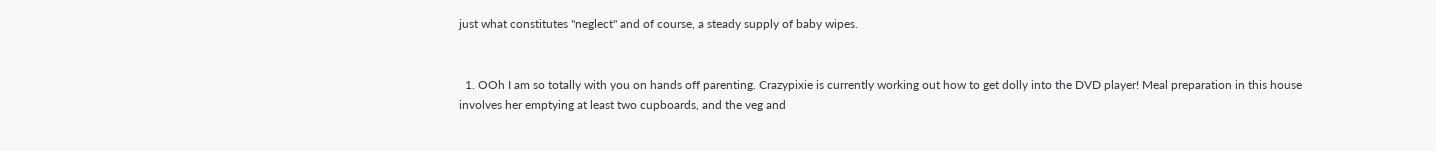just what constitutes "neglect" and of course, a steady supply of baby wipes.


  1. OOh I am so totally with you on hands off parenting. Crazypixie is currently working out how to get dolly into the DVD player! Meal preparation in this house involves her emptying at least two cupboards, and the veg and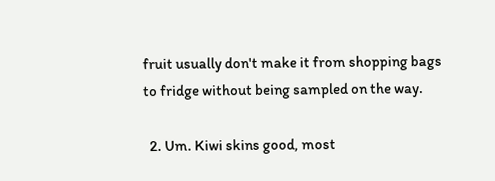fruit usually don't make it from shopping bags to fridge without being sampled on the way.

  2. Um. Kiwi skins good, most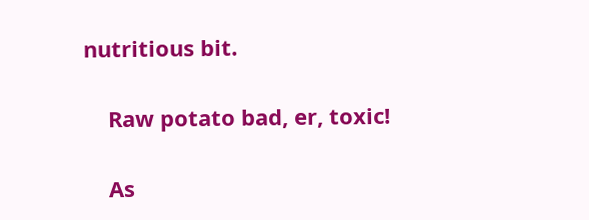nutritious bit.

    Raw potato bad, er, toxic!

    As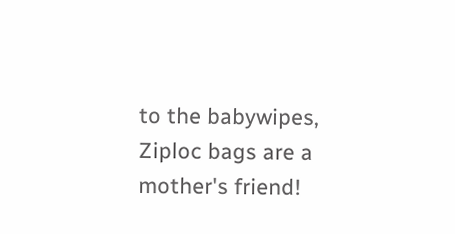to the babywipes, Ziploc bags are a mother's friend!